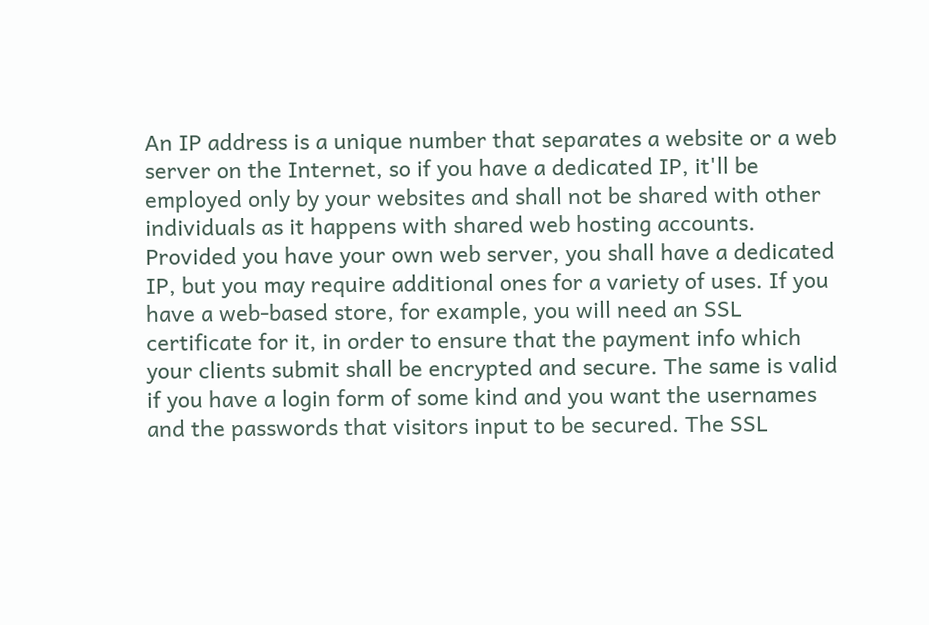An IP address is a unique number that separates a website or a web server on the Internet, so if you have a dedicated IP, it'll be employed only by your websites and shall not be shared with other individuals as it happens with shared web hosting accounts. Provided you have your own web server, you shall have a dedicated IP, but you may require additional ones for a variety of uses. If you have a web-based store, for example, you will need an SSL certificate for it, in order to ensure that the payment info which your clients submit shall be encrypted and secure. The same is valid if you have a login form of some kind and you want the usernames and the passwords that visitors input to be secured. The SSL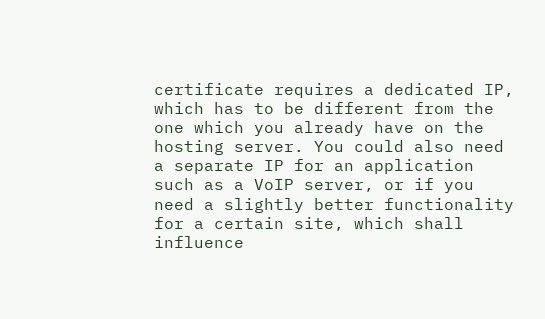certificate requires a dedicated IP, which has to be different from the one which you already have on the hosting server. You could also need a separate IP for an application such as a VoIP server, or if you need a slightly better functionality for a certain site, which shall influence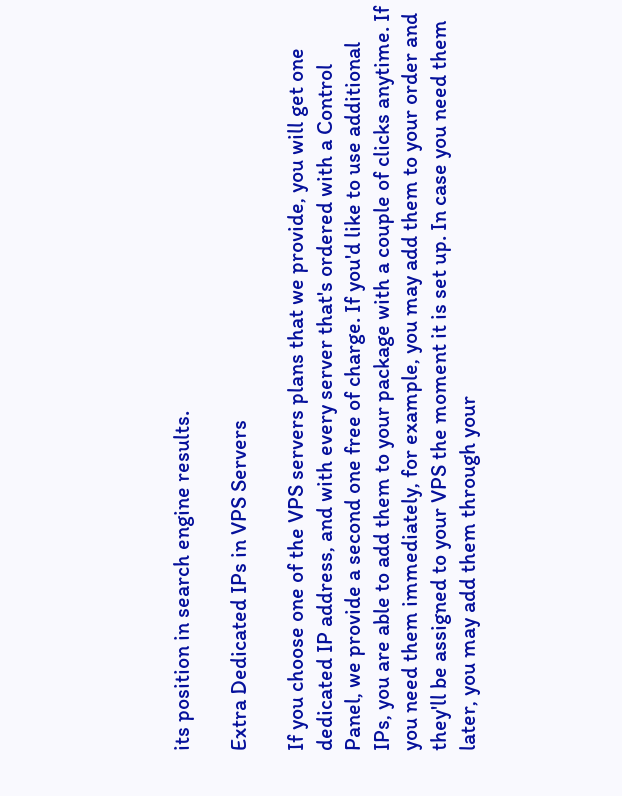its position in search engine results.

Extra Dedicated IPs in VPS Servers

If you choose one of the VPS servers plans that we provide, you will get one dedicated IP address, and with every server that's ordered with a Control Panel, we provide a second one free of charge. If you'd like to use additional IPs, you are able to add them to your package with a couple of clicks anytime. If you need them immediately, for example, you may add them to your order and they'll be assigned to your VPS the moment it is set up. In case you need them later, you may add them through your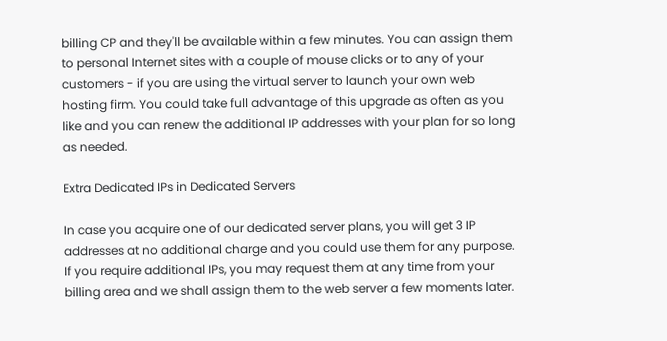billing CP and they'll be available within a few minutes. You can assign them to personal Internet sites with a couple of mouse clicks or to any of your customers - if you are using the virtual server to launch your own web hosting firm. You could take full advantage of this upgrade as often as you like and you can renew the additional IP addresses with your plan for so long as needed.

Extra Dedicated IPs in Dedicated Servers

In case you acquire one of our dedicated server plans, you will get 3 IP addresses at no additional charge and you could use them for any purpose. If you require additional IPs, you may request them at any time from your billing area and we shall assign them to the web server a few moments later.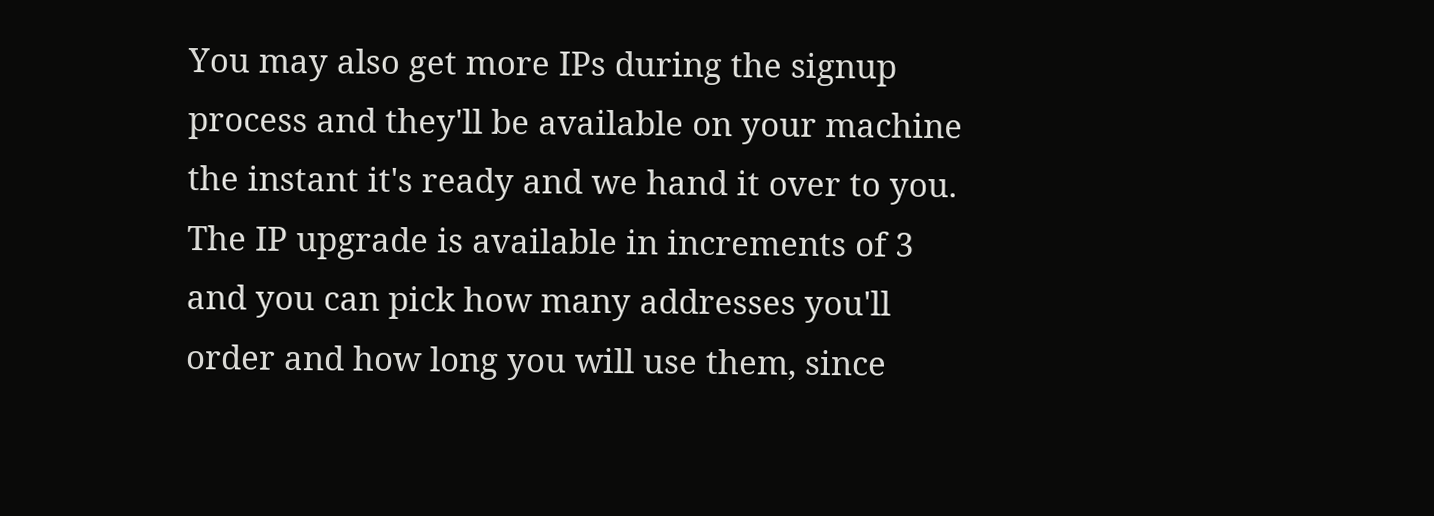You may also get more IPs during the signup process and they'll be available on your machine the instant it's ready and we hand it over to you. The IP upgrade is available in increments of 3 and you can pick how many addresses you'll order and how long you will use them, since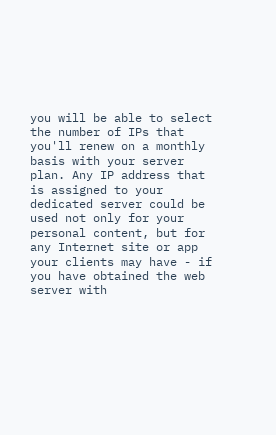you will be able to select the number of IPs that you'll renew on a monthly basis with your server plan. Any IP address that is assigned to your dedicated server could be used not only for your personal content, but for any Internet site or app your clients may have - if you have obtained the web server with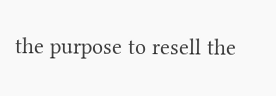the purpose to resell the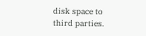disk space to third parties.